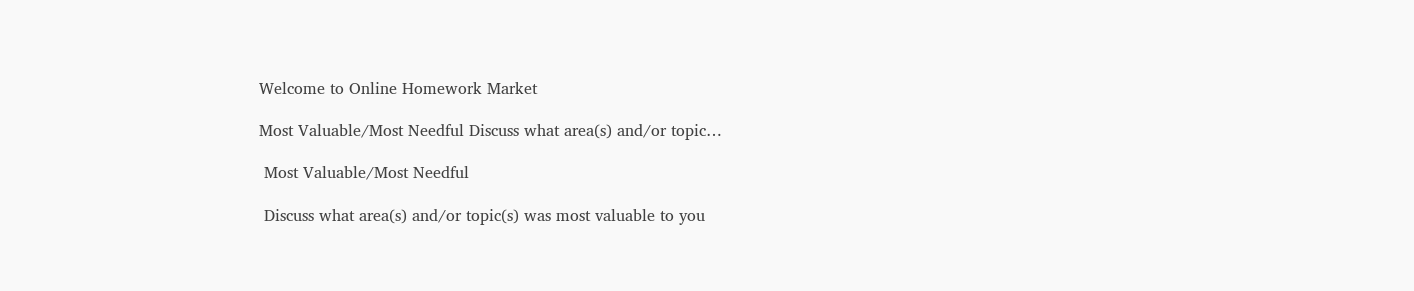Welcome to Online Homework Market

Most Valuable/Most Needful Discuss what area(s) and/or topic…

 Most Valuable/Most Needful

 Discuss what area(s) and/or topic(s) was most valuable to you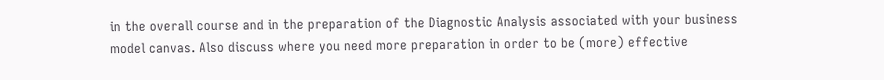in the overall course and in the preparation of the Diagnostic Analysis associated with your business model canvas. Also discuss where you need more preparation in order to be (more) effective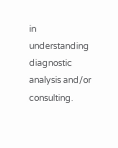in understanding diagnostic analysis and/or consulting.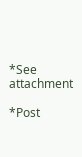*See attachment

*Post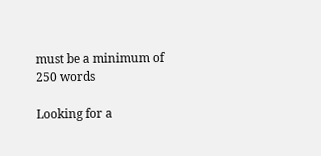must be a minimum of 250 words

Looking for a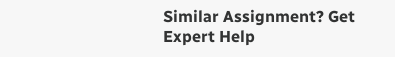Similar Assignment? Get Expert Help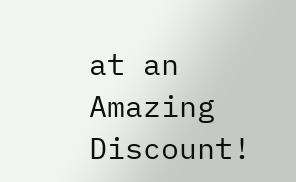at an Amazing Discount!